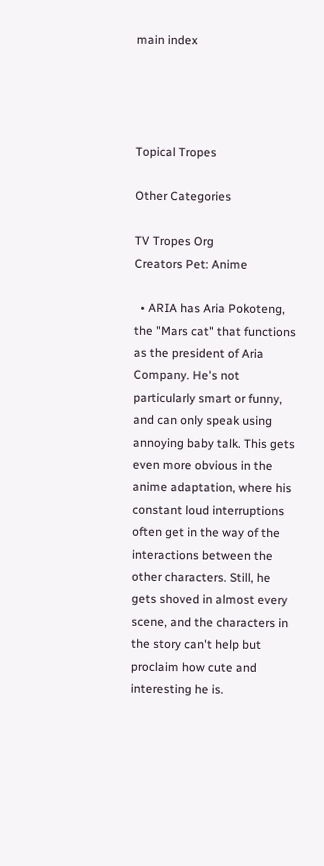main index




Topical Tropes

Other Categories

TV Tropes Org
Creators Pet: Anime

  • ARIA has Aria Pokoteng, the "Mars cat" that functions as the president of Aria Company. He's not particularly smart or funny, and can only speak using annoying baby talk. This gets even more obvious in the anime adaptation, where his constant loud interruptions often get in the way of the interactions between the other characters. Still, he gets shoved in almost every scene, and the characters in the story can't help but proclaim how cute and interesting he is.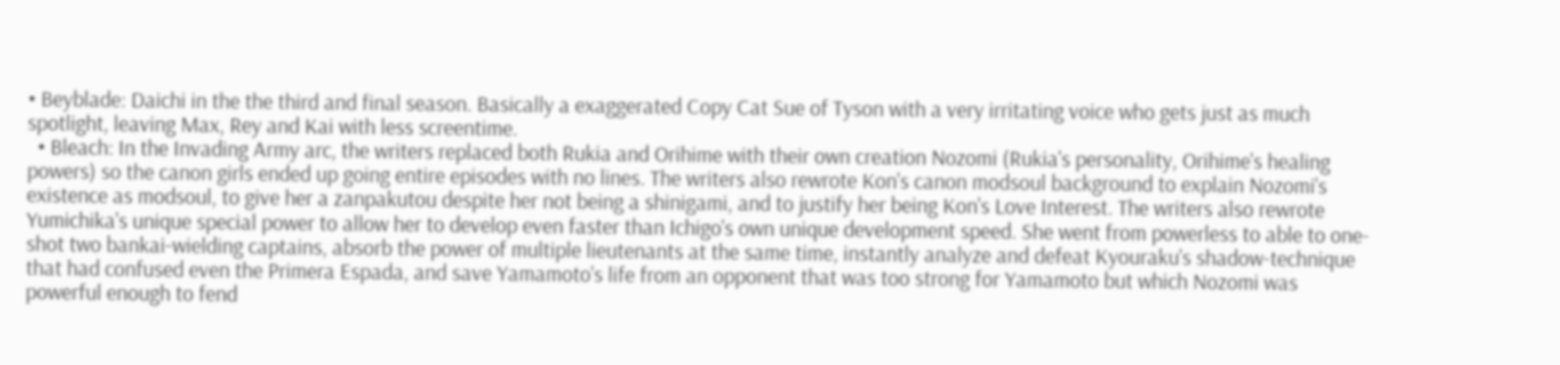• Beyblade: Daichi in the the third and final season. Basically a exaggerated Copy Cat Sue of Tyson with a very irritating voice who gets just as much spotlight, leaving Max, Rey and Kai with less screentime.
  • Bleach: In the Invading Army arc, the writers replaced both Rukia and Orihime with their own creation Nozomi (Rukia's personality, Orihime's healing powers) so the canon girls ended up going entire episodes with no lines. The writers also rewrote Kon's canon modsoul background to explain Nozomi's existence as modsoul, to give her a zanpakutou despite her not being a shinigami, and to justify her being Kon's Love Interest. The writers also rewrote Yumichika's unique special power to allow her to develop even faster than Ichigo's own unique development speed. She went from powerless to able to one-shot two bankai-wielding captains, absorb the power of multiple lieutenants at the same time, instantly analyze and defeat Kyouraku's shadow-technique that had confused even the Primera Espada, and save Yamamoto's life from an opponent that was too strong for Yamamoto but which Nozomi was powerful enough to fend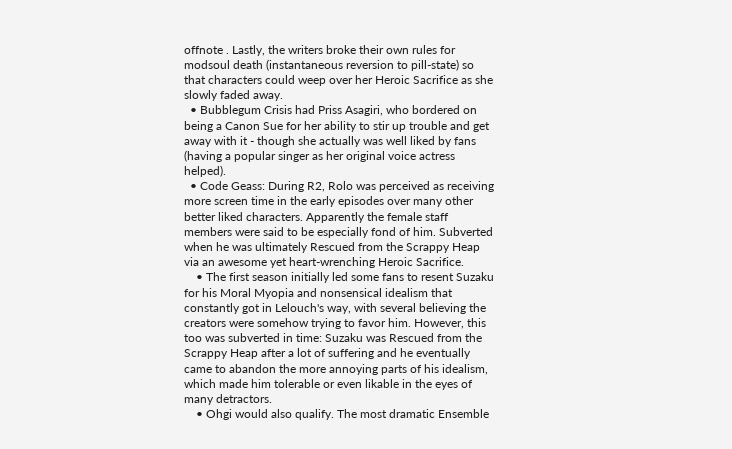offnote . Lastly, the writers broke their own rules for modsoul death (instantaneous reversion to pill-state) so that characters could weep over her Heroic Sacrifice as she slowly faded away.
  • Bubblegum Crisis had Priss Asagiri, who bordered on being a Canon Sue for her ability to stir up trouble and get away with it - though she actually was well liked by fans (having a popular singer as her original voice actress helped).
  • Code Geass: During R2, Rolo was perceived as receiving more screen time in the early episodes over many other better liked characters. Apparently the female staff members were said to be especially fond of him. Subverted when he was ultimately Rescued from the Scrappy Heap via an awesome yet heart-wrenching Heroic Sacrifice.
    • The first season initially led some fans to resent Suzaku for his Moral Myopia and nonsensical idealism that constantly got in Lelouch's way, with several believing the creators were somehow trying to favor him. However, this too was subverted in time: Suzaku was Rescued from the Scrappy Heap after a lot of suffering and he eventually came to abandon the more annoying parts of his idealism, which made him tolerable or even likable in the eyes of many detractors.
    • Ohgi would also qualify. The most dramatic Ensemble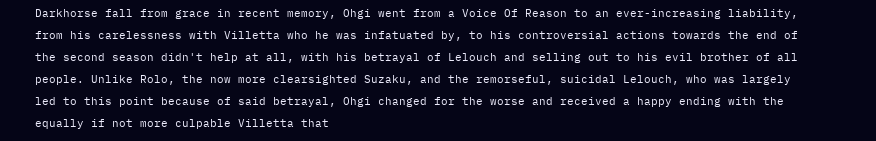Darkhorse fall from grace in recent memory, Ohgi went from a Voice Of Reason to an ever-increasing liability, from his carelessness with Villetta who he was infatuated by, to his controversial actions towards the end of the second season didn't help at all, with his betrayal of Lelouch and selling out to his evil brother of all people. Unlike Rolo, the now more clearsighted Suzaku, and the remorseful, suicidal Lelouch, who was largely led to this point because of said betrayal, Ohgi changed for the worse and received a happy ending with the equally if not more culpable Villetta that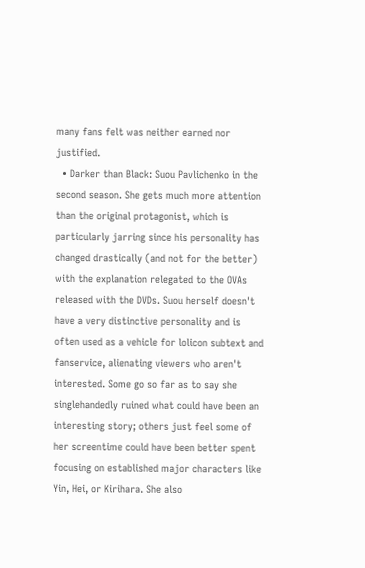many fans felt was neither earned nor justified.
  • Darker than Black: Suou Pavlichenko in the second season. She gets much more attention than the original protagonist, which is particularly jarring since his personality has changed drastically (and not for the better) with the explanation relegated to the OVAs released with the DVDs. Suou herself doesn't have a very distinctive personality and is often used as a vehicle for lolicon subtext and fanservice, alienating viewers who aren't interested. Some go so far as to say she singlehandedly ruined what could have been an interesting story; others just feel some of her screentime could have been better spent focusing on established major characters like Yin, Hei, or Kirihara. She also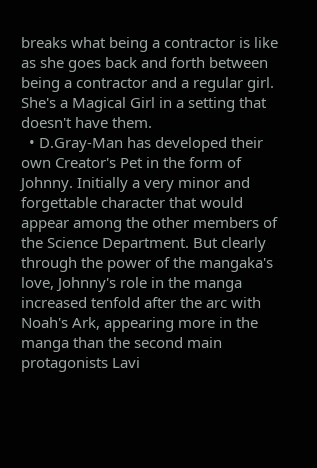breaks what being a contractor is like as she goes back and forth between being a contractor and a regular girl. She's a Magical Girl in a setting that doesn't have them.
  • D.Gray-Man has developed their own Creator's Pet in the form of Johnny. Initially a very minor and forgettable character that would appear among the other members of the Science Department. But clearly through the power of the mangaka's love, Johnny's role in the manga increased tenfold after the arc with Noah's Ark, appearing more in the manga than the second main protagonists Lavi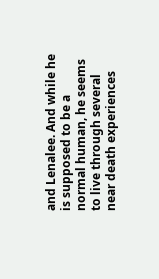and Lenalee. And while he is supposed to be a normal human, he seems to live through several near death experiences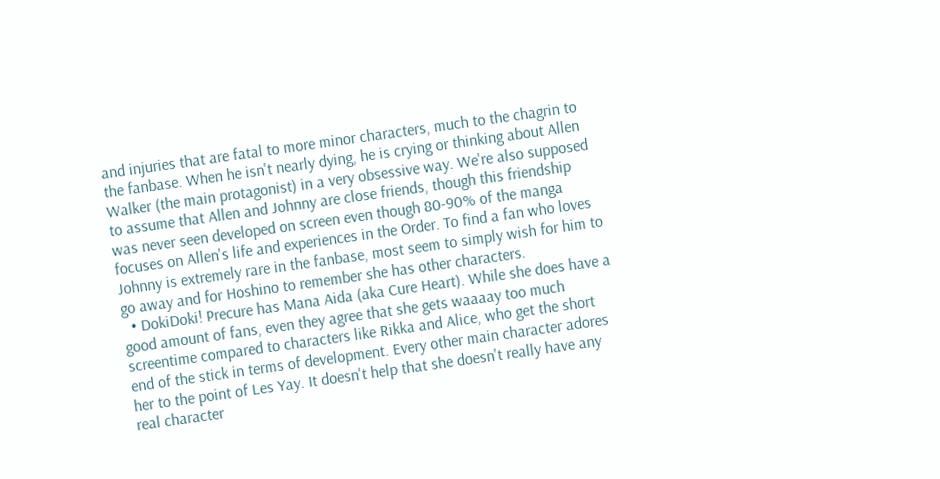and injuries that are fatal to more minor characters, much to the chagrin to the fanbase. When he isn't nearly dying, he is crying or thinking about Allen Walker (the main protagonist) in a very obsessive way. We're also supposed to assume that Allen and Johnny are close friends, though this friendship was never seen developed on screen even though 80-90% of the manga focuses on Allen's life and experiences in the Order. To find a fan who loves Johnny is extremely rare in the fanbase, most seem to simply wish for him to go away and for Hoshino to remember she has other characters.
  • DokiDoki! Precure has Mana Aida (aka Cure Heart). While she does have a good amount of fans, even they agree that she gets waaaay too much screentime compared to characters like Rikka and Alice, who get the short end of the stick in terms of development. Every other main character adores her to the point of Les Yay. It doesn't help that she doesn't really have any real character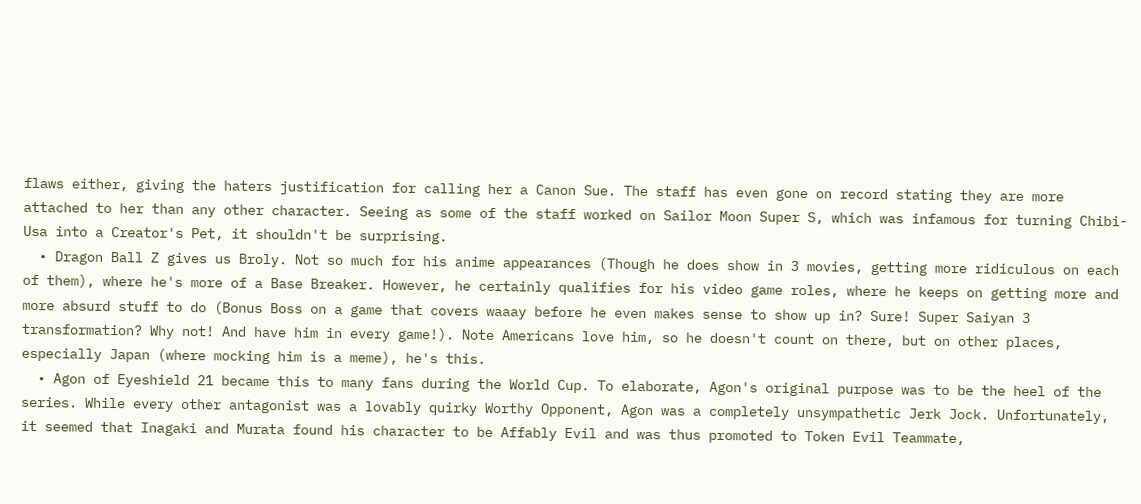flaws either, giving the haters justification for calling her a Canon Sue. The staff has even gone on record stating they are more attached to her than any other character. Seeing as some of the staff worked on Sailor Moon Super S, which was infamous for turning Chibi-Usa into a Creator's Pet, it shouldn't be surprising.
  • Dragon Ball Z gives us Broly. Not so much for his anime appearances (Though he does show in 3 movies, getting more ridiculous on each of them), where he's more of a Base Breaker. However, he certainly qualifies for his video game roles, where he keeps on getting more and more absurd stuff to do (Bonus Boss on a game that covers waaay before he even makes sense to show up in? Sure! Super Saiyan 3 transformation? Why not! And have him in every game!). Note Americans love him, so he doesn't count on there, but on other places, especially Japan (where mocking him is a meme), he's this.
  • Agon of Eyeshield 21 became this to many fans during the World Cup. To elaborate, Agon's original purpose was to be the heel of the series. While every other antagonist was a lovably quirky Worthy Opponent, Agon was a completely unsympathetic Jerk Jock. Unfortunately, it seemed that Inagaki and Murata found his character to be Affably Evil and was thus promoted to Token Evil Teammate,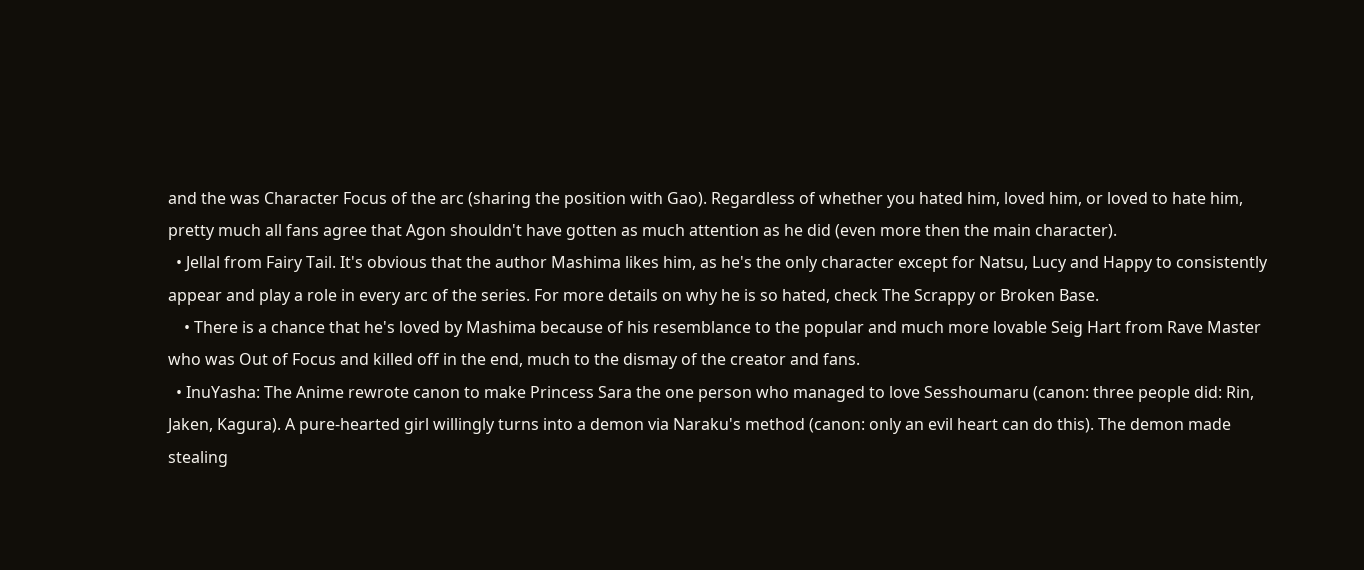and the was Character Focus of the arc (sharing the position with Gao). Regardless of whether you hated him, loved him, or loved to hate him, pretty much all fans agree that Agon shouldn't have gotten as much attention as he did (even more then the main character).
  • Jellal from Fairy Tail. It's obvious that the author Mashima likes him, as he's the only character except for Natsu, Lucy and Happy to consistently appear and play a role in every arc of the series. For more details on why he is so hated, check The Scrappy or Broken Base.
    • There is a chance that he's loved by Mashima because of his resemblance to the popular and much more lovable Seig Hart from Rave Master who was Out of Focus and killed off in the end, much to the dismay of the creator and fans.
  • InuYasha: The Anime rewrote canon to make Princess Sara the one person who managed to love Sesshoumaru (canon: three people did: Rin, Jaken, Kagura). A pure-hearted girl willingly turns into a demon via Naraku's method (canon: only an evil heart can do this). The demon made stealing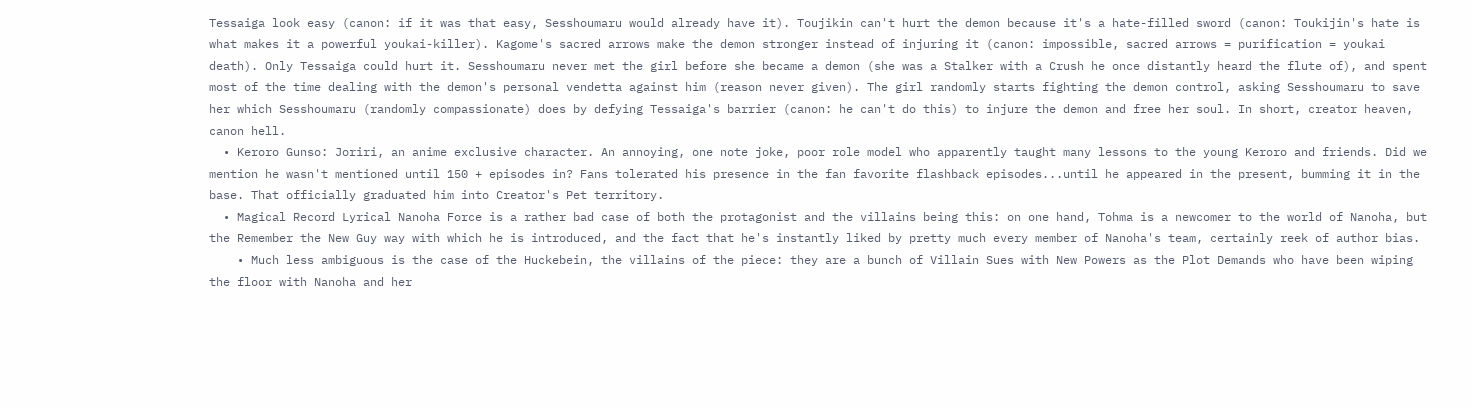Tessaiga look easy (canon: if it was that easy, Sesshoumaru would already have it). Toujikin can't hurt the demon because it's a hate-filled sword (canon: Toukijin's hate is what makes it a powerful youkai-killer). Kagome's sacred arrows make the demon stronger instead of injuring it (canon: impossible, sacred arrows = purification = youkai death). Only Tessaiga could hurt it. Sesshoumaru never met the girl before she became a demon (she was a Stalker with a Crush he once distantly heard the flute of), and spent most of the time dealing with the demon's personal vendetta against him (reason never given). The girl randomly starts fighting the demon control, asking Sesshoumaru to save her which Sesshoumaru (randomly compassionate) does by defying Tessaiga's barrier (canon: he can't do this) to injure the demon and free her soul. In short, creator heaven, canon hell.
  • Keroro Gunso: Joriri, an anime exclusive character. An annoying, one note joke, poor role model who apparently taught many lessons to the young Keroro and friends. Did we mention he wasn't mentioned until 150 + episodes in? Fans tolerated his presence in the fan favorite flashback episodes...until he appeared in the present, bumming it in the base. That officially graduated him into Creator's Pet territory.
  • Magical Record Lyrical Nanoha Force is a rather bad case of both the protagonist and the villains being this: on one hand, Tohma is a newcomer to the world of Nanoha, but the Remember the New Guy way with which he is introduced, and the fact that he's instantly liked by pretty much every member of Nanoha's team, certainly reek of author bias.
    • Much less ambiguous is the case of the Huckebein, the villains of the piece: they are a bunch of Villain Sues with New Powers as the Plot Demands who have been wiping the floor with Nanoha and her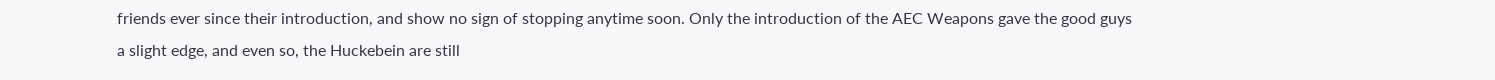friends ever since their introduction, and show no sign of stopping anytime soon. Only the introduction of the AEC Weapons gave the good guys a slight edge, and even so, the Huckebein are still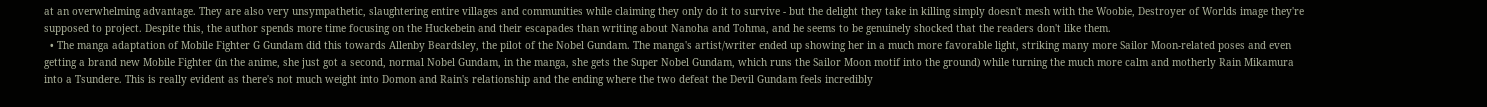at an overwhelming advantage. They are also very unsympathetic, slaughtering entire villages and communities while claiming they only do it to survive - but the delight they take in killing simply doesn't mesh with the Woobie, Destroyer of Worlds image they're supposed to project. Despite this, the author spends more time focusing on the Huckebein and their escapades than writing about Nanoha and Tohma, and he seems to be genuinely shocked that the readers don't like them.
  • The manga adaptation of Mobile Fighter G Gundam did this towards Allenby Beardsley, the pilot of the Nobel Gundam. The manga's artist/writer ended up showing her in a much more favorable light, striking many more Sailor Moon-related poses and even getting a brand new Mobile Fighter (in the anime, she just got a second, normal Nobel Gundam, in the manga, she gets the Super Nobel Gundam, which runs the Sailor Moon motif into the ground) while turning the much more calm and motherly Rain Mikamura into a Tsundere. This is really evident as there's not much weight into Domon and Rain's relationship and the ending where the two defeat the Devil Gundam feels incredibly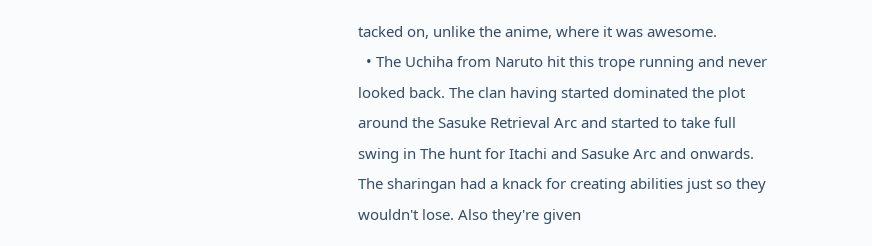tacked on, unlike the anime, where it was awesome.
  • The Uchiha from Naruto hit this trope running and never looked back. The clan having started dominated the plot around the Sasuke Retrieval Arc and started to take full swing in The hunt for Itachi and Sasuke Arc and onwards. The sharingan had a knack for creating abilities just so they wouldn't lose. Also they're given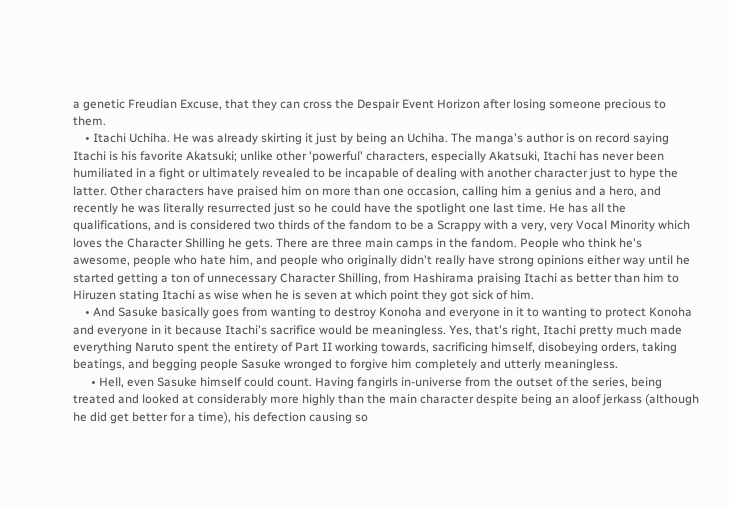a genetic Freudian Excuse, that they can cross the Despair Event Horizon after losing someone precious to them.
    • Itachi Uchiha. He was already skirting it just by being an Uchiha. The manga's author is on record saying Itachi is his favorite Akatsuki; unlike other 'powerful' characters, especially Akatsuki, Itachi has never been humiliated in a fight or ultimately revealed to be incapable of dealing with another character just to hype the latter. Other characters have praised him on more than one occasion, calling him a genius and a hero, and recently he was literally resurrected just so he could have the spotlight one last time. He has all the qualifications, and is considered two thirds of the fandom to be a Scrappy with a very, very Vocal Minority which loves the Character Shilling he gets. There are three main camps in the fandom. People who think he's awesome, people who hate him, and people who originally didn't really have strong opinions either way until he started getting a ton of unnecessary Character Shilling, from Hashirama praising Itachi as better than him to Hiruzen stating Itachi as wise when he is seven at which point they got sick of him.
    • And Sasuke basically goes from wanting to destroy Konoha and everyone in it to wanting to protect Konoha and everyone in it because Itachi's sacrifice would be meaningless. Yes, that's right, Itachi pretty much made everything Naruto spent the entirety of Part II working towards, sacrificing himself, disobeying orders, taking beatings, and begging people Sasuke wronged to forgive him completely and utterly meaningless.
      • Hell, even Sasuke himself could count. Having fangirls in-universe from the outset of the series, being treated and looked at considerably more highly than the main character despite being an aloof jerkass (although he did get better for a time), his defection causing so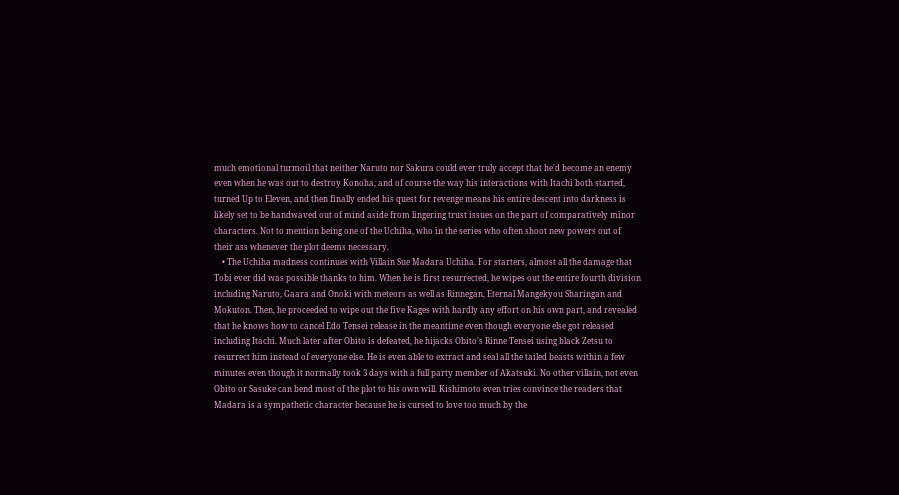much emotional turmoil that neither Naruto nor Sakura could ever truly accept that he'd become an enemy even when he was out to destroy Konoha, and of course the way his interactions with Itachi both started, turned Up to Eleven, and then finally ended his quest for revenge means his entire descent into darkness is likely set to be handwaved out of mind aside from lingering trust issues on the part of comparatively minor characters. Not to mention being one of the Uchiha, who in the series who often shoot new powers out of their ass whenever the plot deems necessary.
    • The Uchiha madness continues with Villain Sue Madara Uchiha. For starters, almost all the damage that Tobi ever did was possible thanks to him. When he is first resurrected, he wipes out the entire fourth division including Naruto, Gaara and Onoki with meteors as well as Rinnegan, Eternal Mangekyou Sharingan and Mokuton. Then, he proceeded to wipe out the five Kages with hardly any effort on his own part, and revealed that he knows how to cancel Edo Tensei release in the meantime even though everyone else got released including Itachi. Much later after Obito is defeated, he hijacks Obito's Rinne Tensei using black Zetsu to resurrect him instead of everyone else. He is even able to extract and seal all the tailed beasts within a few minutes even though it normally took 3 days with a full party member of Akatsuki. No other villain, not even Obito or Sasuke can bend most of the plot to his own will. Kishimoto even tries convince the readers that Madara is a sympathetic character because he is cursed to love too much by the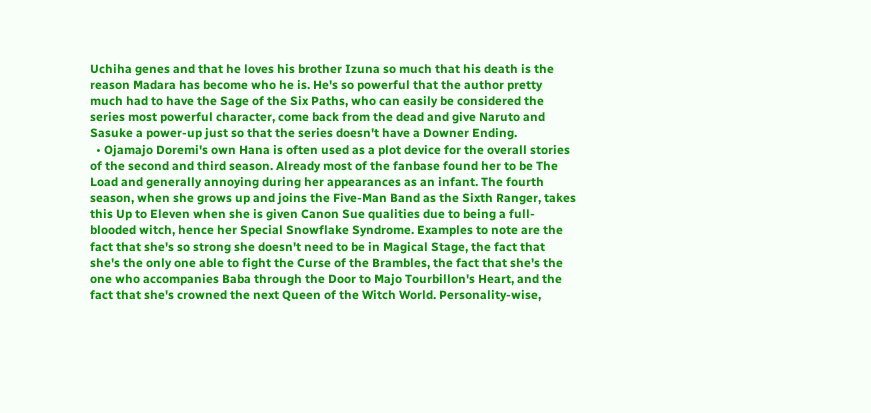Uchiha genes and that he loves his brother Izuna so much that his death is the reason Madara has become who he is. He's so powerful that the author pretty much had to have the Sage of the Six Paths, who can easily be considered the series most powerful character, come back from the dead and give Naruto and Sasuke a power-up just so that the series doesn't have a Downer Ending.
  • Ojamajo Doremi's own Hana is often used as a plot device for the overall stories of the second and third season. Already most of the fanbase found her to be The Load and generally annoying during her appearances as an infant. The fourth season, when she grows up and joins the Five-Man Band as the Sixth Ranger, takes this Up to Eleven when she is given Canon Sue qualities due to being a full-blooded witch, hence her Special Snowflake Syndrome. Examples to note are the fact that she's so strong she doesn't need to be in Magical Stage, the fact that she's the only one able to fight the Curse of the Brambles, the fact that she's the one who accompanies Baba through the Door to Majo Tourbillon's Heart, and the fact that she's crowned the next Queen of the Witch World. Personality-wise,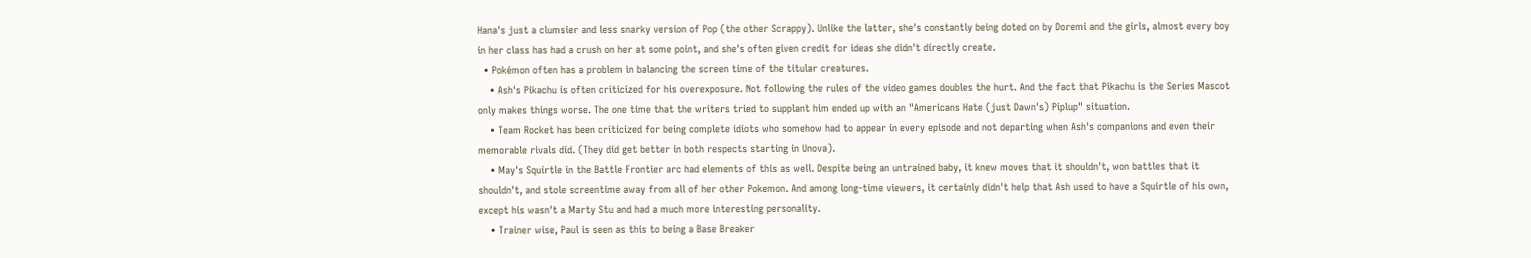Hana's just a clumsier and less snarky version of Pop (the other Scrappy). Unlike the latter, she's constantly being doted on by Doremi and the girls, almost every boy in her class has had a crush on her at some point, and she's often given credit for ideas she didn't directly create.
  • Pokémon often has a problem in balancing the screen time of the titular creatures.
    • Ash's Pikachu is often criticized for his overexposure. Not following the rules of the video games doubles the hurt. And the fact that Pikachu is the Series Mascot only makes things worse. The one time that the writers tried to supplant him ended up with an "Americans Hate (just Dawn's) Piplup" situation.
    • Team Rocket has been criticized for being complete idiots who somehow had to appear in every episode and not departing when Ash's companions and even their memorable rivals did. (They did get better in both respects starting in Unova).
    • May's Squirtle in the Battle Frontier arc had elements of this as well. Despite being an untrained baby, it knew moves that it shouldn't, won battles that it shouldn't, and stole screentime away from all of her other Pokemon. And among long-time viewers, it certainly didn't help that Ash used to have a Squirtle of his own, except his wasn't a Marty Stu and had a much more interesting personality.
    • Trainer wise, Paul is seen as this to being a Base Breaker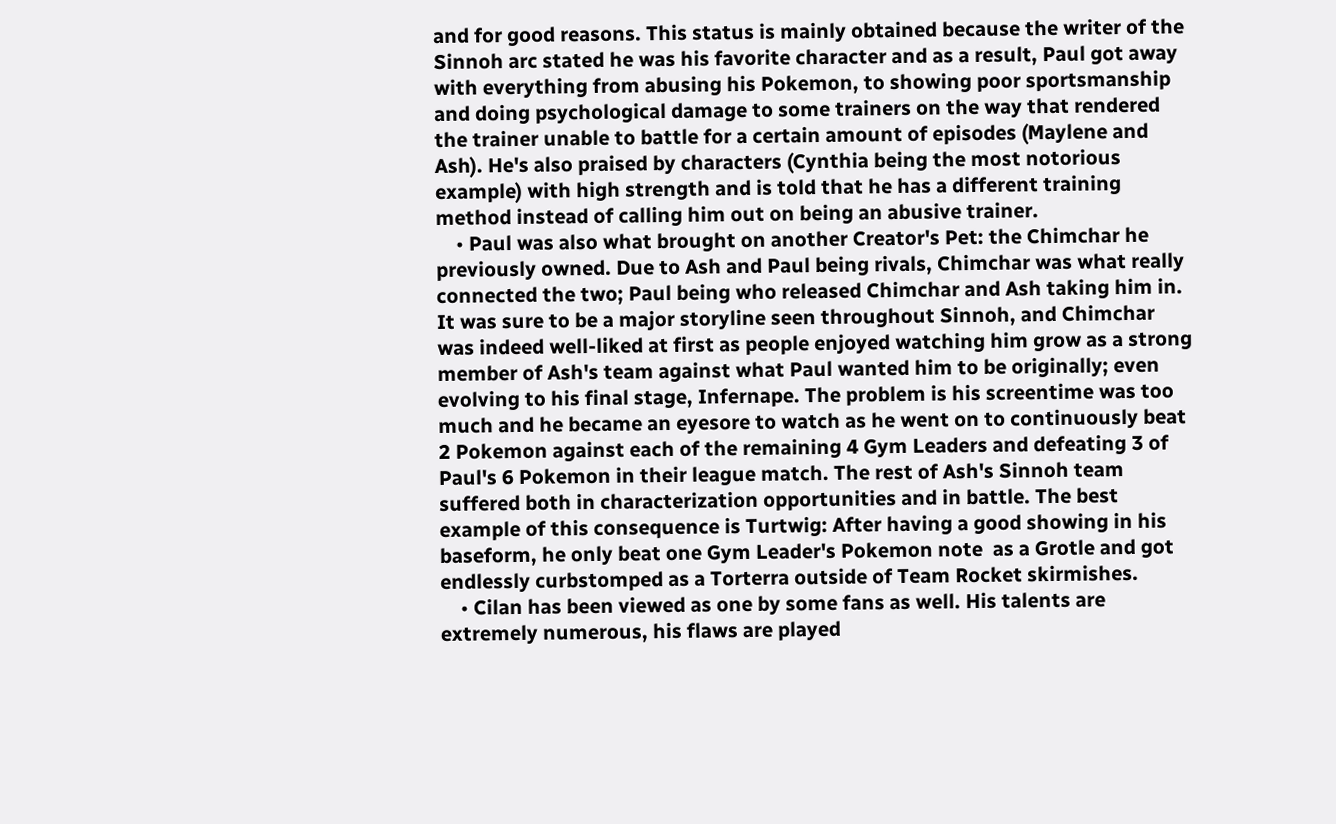and for good reasons. This status is mainly obtained because the writer of the Sinnoh arc stated he was his favorite character and as a result, Paul got away with everything from abusing his Pokemon, to showing poor sportsmanship and doing psychological damage to some trainers on the way that rendered the trainer unable to battle for a certain amount of episodes (Maylene and Ash). He's also praised by characters (Cynthia being the most notorious example) with high strength and is told that he has a different training method instead of calling him out on being an abusive trainer.
    • Paul was also what brought on another Creator's Pet: the Chimchar he previously owned. Due to Ash and Paul being rivals, Chimchar was what really connected the two; Paul being who released Chimchar and Ash taking him in. It was sure to be a major storyline seen throughout Sinnoh, and Chimchar was indeed well-liked at first as people enjoyed watching him grow as a strong member of Ash's team against what Paul wanted him to be originally; even evolving to his final stage, Infernape. The problem is his screentime was too much and he became an eyesore to watch as he went on to continuously beat 2 Pokemon against each of the remaining 4 Gym Leaders and defeating 3 of Paul's 6 Pokemon in their league match. The rest of Ash's Sinnoh team suffered both in characterization opportunities and in battle. The best example of this consequence is Turtwig: After having a good showing in his baseform, he only beat one Gym Leader's Pokemon note  as a Grotle and got endlessly curbstomped as a Torterra outside of Team Rocket skirmishes.
    • Cilan has been viewed as one by some fans as well. His talents are extremely numerous, his flaws are played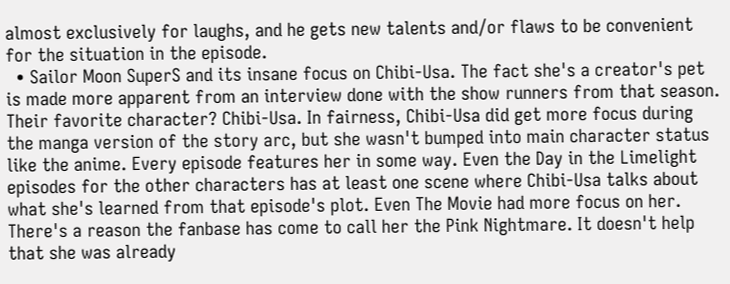almost exclusively for laughs, and he gets new talents and/or flaws to be convenient for the situation in the episode.
  • Sailor Moon SuperS and its insane focus on Chibi-Usa. The fact she's a creator's pet is made more apparent from an interview done with the show runners from that season. Their favorite character? Chibi-Usa. In fairness, Chibi-Usa did get more focus during the manga version of the story arc, but she wasn't bumped into main character status like the anime. Every episode features her in some way. Even the Day in the Limelight episodes for the other characters has at least one scene where Chibi-Usa talks about what she's learned from that episode's plot. Even The Movie had more focus on her. There's a reason the fanbase has come to call her the Pink Nightmare. It doesn't help that she was already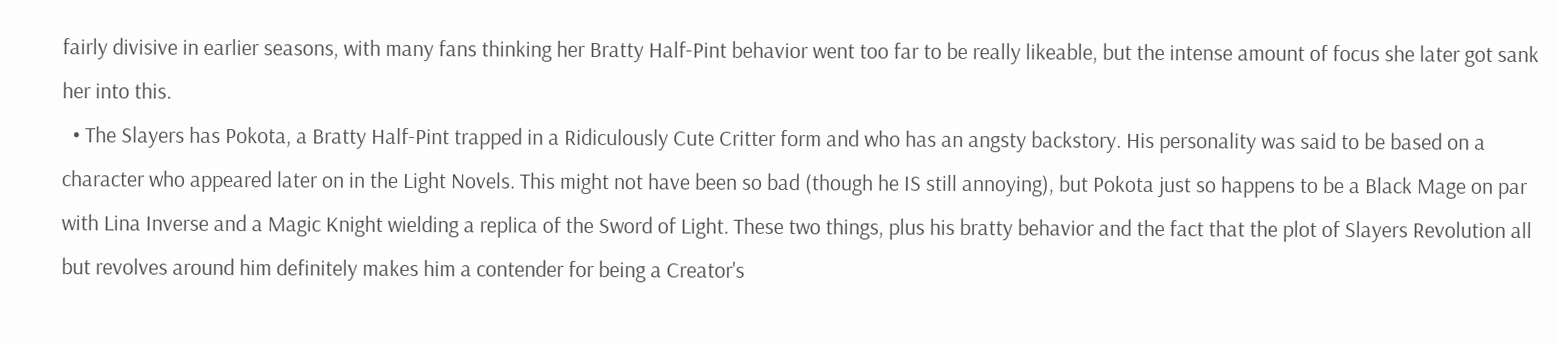fairly divisive in earlier seasons, with many fans thinking her Bratty Half-Pint behavior went too far to be really likeable, but the intense amount of focus she later got sank her into this.
  • The Slayers has Pokota, a Bratty Half-Pint trapped in a Ridiculously Cute Critter form and who has an angsty backstory. His personality was said to be based on a character who appeared later on in the Light Novels. This might not have been so bad (though he IS still annoying), but Pokota just so happens to be a Black Mage on par with Lina Inverse and a Magic Knight wielding a replica of the Sword of Light. These two things, plus his bratty behavior and the fact that the plot of Slayers Revolution all but revolves around him definitely makes him a contender for being a Creator's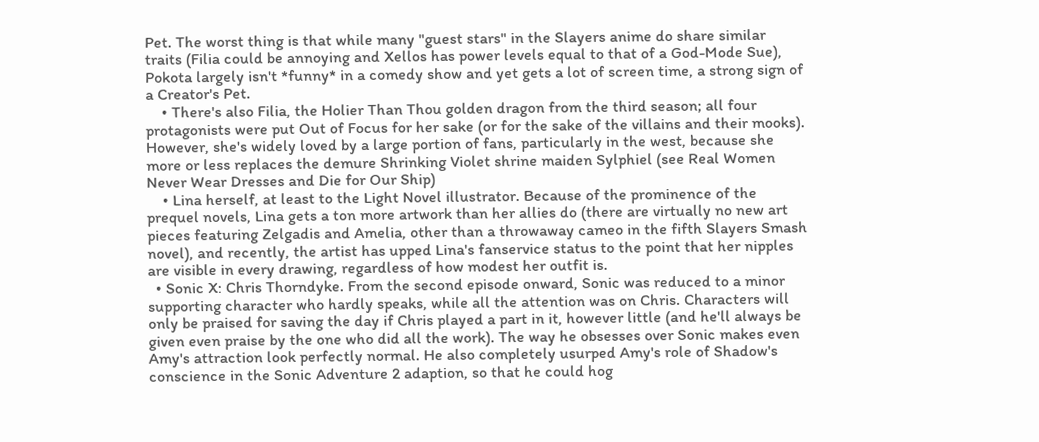Pet. The worst thing is that while many "guest stars" in the Slayers anime do share similar traits (Filia could be annoying and Xellos has power levels equal to that of a God-Mode Sue), Pokota largely isn't *funny* in a comedy show and yet gets a lot of screen time, a strong sign of a Creator's Pet.
    • There's also Filia, the Holier Than Thou golden dragon from the third season; all four protagonists were put Out of Focus for her sake (or for the sake of the villains and their mooks). However, she's widely loved by a large portion of fans, particularly in the west, because she more or less replaces the demure Shrinking Violet shrine maiden Sylphiel (see Real Women Never Wear Dresses and Die for Our Ship)
    • Lina herself, at least to the Light Novel illustrator. Because of the prominence of the prequel novels, Lina gets a ton more artwork than her allies do (there are virtually no new art pieces featuring Zelgadis and Amelia, other than a throwaway cameo in the fifth Slayers Smash novel), and recently, the artist has upped Lina's fanservice status to the point that her nipples are visible in every drawing, regardless of how modest her outfit is.
  • Sonic X: Chris Thorndyke. From the second episode onward, Sonic was reduced to a minor supporting character who hardly speaks, while all the attention was on Chris. Characters will only be praised for saving the day if Chris played a part in it, however little (and he'll always be given even praise by the one who did all the work). The way he obsesses over Sonic makes even Amy's attraction look perfectly normal. He also completely usurped Amy's role of Shadow's conscience in the Sonic Adventure 2 adaption, so that he could hog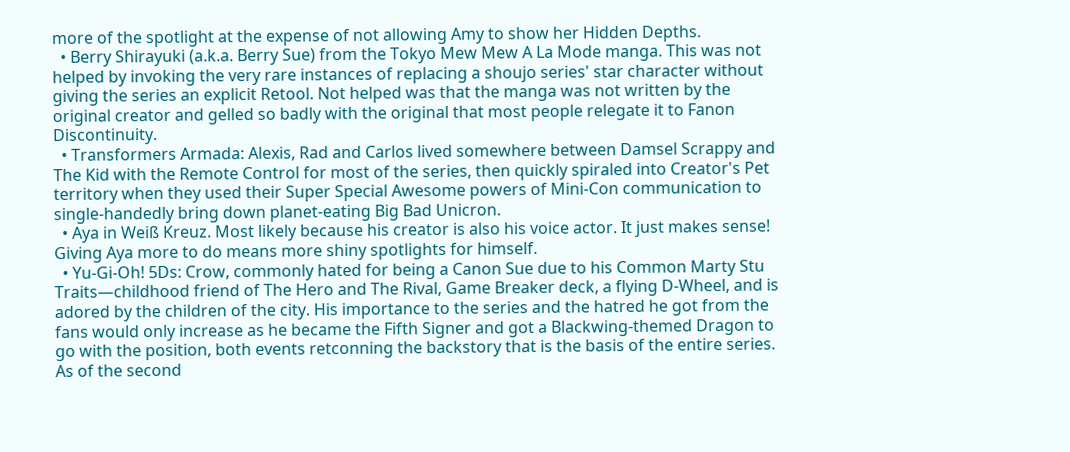more of the spotlight at the expense of not allowing Amy to show her Hidden Depths.
  • Berry Shirayuki (a.k.a. Berry Sue) from the Tokyo Mew Mew A La Mode manga. This was not helped by invoking the very rare instances of replacing a shoujo series' star character without giving the series an explicit Retool. Not helped was that the manga was not written by the original creator and gelled so badly with the original that most people relegate it to Fanon Discontinuity.
  • Transformers Armada: Alexis, Rad and Carlos lived somewhere between Damsel Scrappy and The Kid with the Remote Control for most of the series, then quickly spiraled into Creator's Pet territory when they used their Super Special Awesome powers of Mini-Con communication to single-handedly bring down planet-eating Big Bad Unicron.
  • Aya in Weiß Kreuz. Most likely because his creator is also his voice actor. It just makes sense! Giving Aya more to do means more shiny spotlights for himself.
  • Yu-Gi-Oh! 5Ds: Crow, commonly hated for being a Canon Sue due to his Common Marty Stu Traits—childhood friend of The Hero and The Rival, Game Breaker deck, a flying D-Wheel, and is adored by the children of the city. His importance to the series and the hatred he got from the fans would only increase as he became the Fifth Signer and got a Blackwing-themed Dragon to go with the position, both events retconning the backstory that is the basis of the entire series. As of the second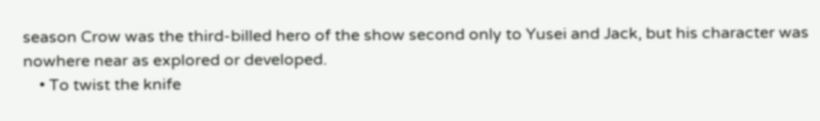season Crow was the third-billed hero of the show second only to Yusei and Jack, but his character was nowhere near as explored or developed.
    • To twist the knife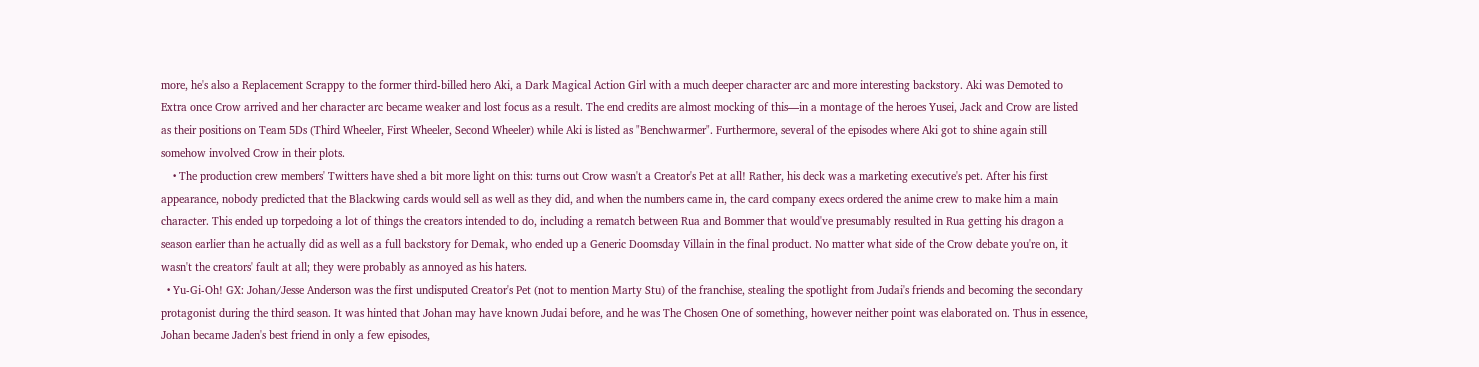more, he's also a Replacement Scrappy to the former third-billed hero Aki, a Dark Magical Action Girl with a much deeper character arc and more interesting backstory. Aki was Demoted to Extra once Crow arrived and her character arc became weaker and lost focus as a result. The end credits are almost mocking of this—in a montage of the heroes Yusei, Jack and Crow are listed as their positions on Team 5Ds (Third Wheeler, First Wheeler, Second Wheeler) while Aki is listed as "Benchwarmer". Furthermore, several of the episodes where Aki got to shine again still somehow involved Crow in their plots.
    • The production crew members' Twitters have shed a bit more light on this: turns out Crow wasn't a Creator's Pet at all! Rather, his deck was a marketing executive's pet. After his first appearance, nobody predicted that the Blackwing cards would sell as well as they did, and when the numbers came in, the card company execs ordered the anime crew to make him a main character. This ended up torpedoing a lot of things the creators intended to do, including a rematch between Rua and Bommer that would've presumably resulted in Rua getting his dragon a season earlier than he actually did as well as a full backstory for Demak, who ended up a Generic Doomsday Villain in the final product. No matter what side of the Crow debate you're on, it wasn't the creators' fault at all; they were probably as annoyed as his haters.
  • Yu-Gi-Oh! GX: Johan/Jesse Anderson was the first undisputed Creator's Pet (not to mention Marty Stu) of the franchise, stealing the spotlight from Judai's friends and becoming the secondary protagonist during the third season. It was hinted that Johan may have known Judai before, and he was The Chosen One of something, however neither point was elaborated on. Thus in essence, Johan became Jaden's best friend in only a few episodes,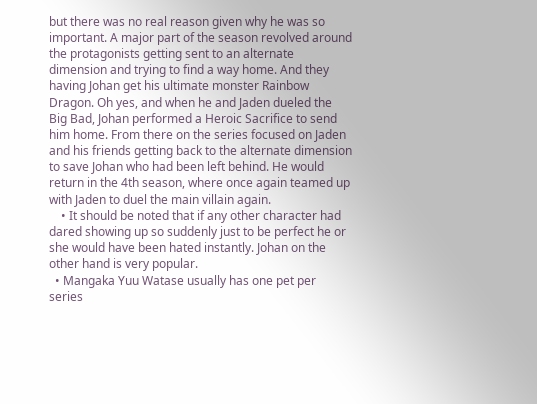but there was no real reason given why he was so important. A major part of the season revolved around the protagonists getting sent to an alternate dimension and trying to find a way home. And they having Johan get his ultimate monster Rainbow Dragon. Oh yes, and when he and Jaden dueled the Big Bad, Johan performed a Heroic Sacrifice to send him home. From there on the series focused on Jaden and his friends getting back to the alternate dimension to save Johan who had been left behind. He would return in the 4th season, where once again teamed up with Jaden to duel the main villain again.
    • It should be noted that if any other character had dared showing up so suddenly just to be perfect he or she would have been hated instantly. Johan on the other hand is very popular.
  • Mangaka Yuu Watase usually has one pet per series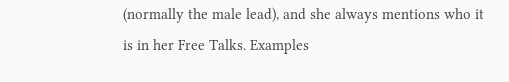(normally the male lead), and she always mentions who it is in her Free Talks. Examples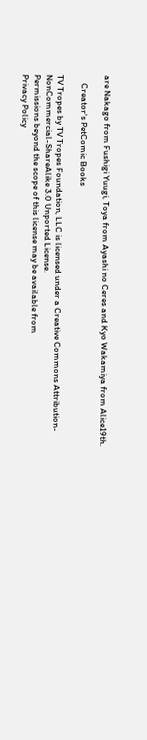are Nakago from Fushigi Yuugi, Toya from Ayashi no Ceres and Kyo Wakamiya from Alice19th.

    Creator's PetComic Books

TV Tropes by TV Tropes Foundation, LLC is licensed under a Creative Commons Attribution-NonCommercial-ShareAlike 3.0 Unported License.
Permissions beyond the scope of this license may be available from
Privacy Policy